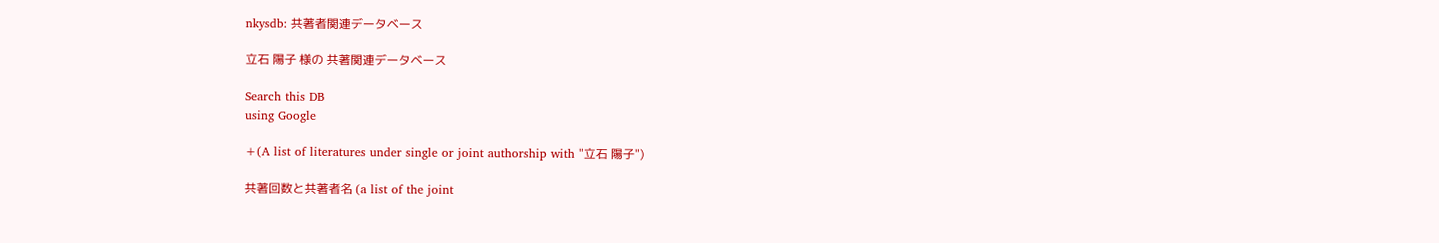nkysdb: 共著者関連データベース

立石 陽子 様の 共著関連データベース

Search this DB
using Google

+(A list of literatures under single or joint authorship with "立石 陽子")

共著回数と共著者名 (a list of the joint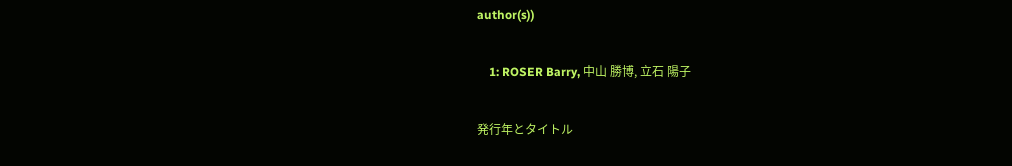author(s))

    1: ROSER Barry, 中山 勝博, 立石 陽子

発行年とタイトル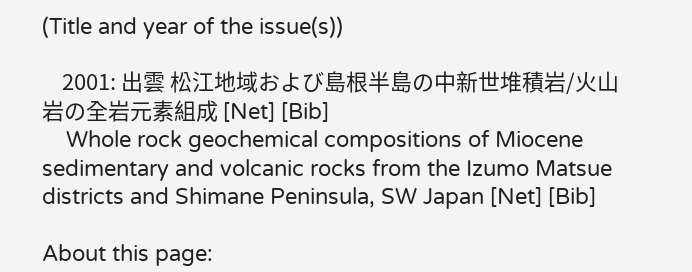(Title and year of the issue(s))

    2001: 出雲 松江地域および島根半島の中新世堆積岩/火山岩の全岩元素組成 [Net] [Bib]
    Whole rock geochemical compositions of Miocene sedimentary and volcanic rocks from the Izumo Matsue districts and Shimane Peninsula, SW Japan [Net] [Bib]

About this page: